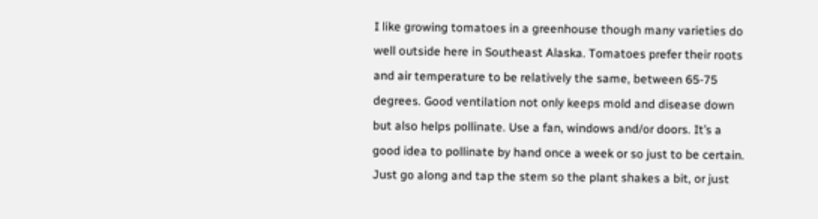I like growing tomatoes in a greenhouse though many varieties do well outside here in Southeast Alaska. Tomatoes prefer their roots and air temperature to be relatively the same, between 65-75 degrees. Good ventilation not only keeps mold and disease down but also helps pollinate. Use a fan, windows and/or doors. It’s a good idea to pollinate by hand once a week or so just to be certain. Just go along and tap the stem so the plant shakes a bit, or just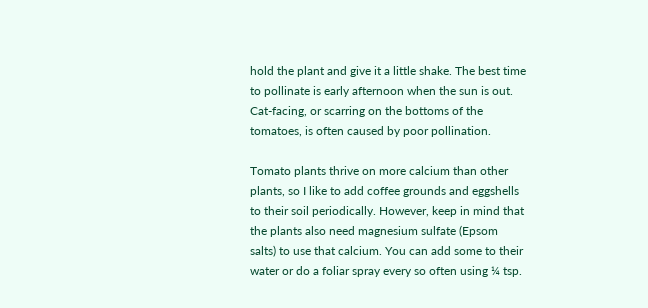hold the plant and give it a little shake. The best time to pollinate is early afternoon when the sun is out. Cat-facing, or scarring on the bottoms of the tomatoes, is often caused by poor pollination.

Tomato plants thrive on more calcium than other plants, so I like to add coffee grounds and eggshells to their soil periodically. However, keep in mind that the plants also need magnesium sulfate (Epsom salts) to use that calcium. You can add some to their water or do a foliar spray every so often using ¼ tsp.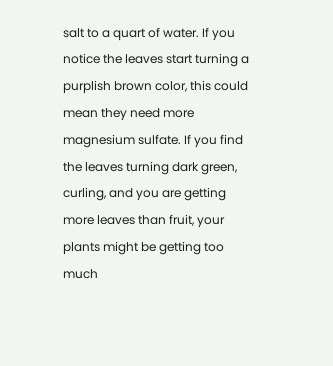salt to a quart of water. If you notice the leaves start turning a purplish brown color, this could mean they need more magnesium sulfate. If you find the leaves turning dark green, curling, and you are getting more leaves than fruit, your plants might be getting too much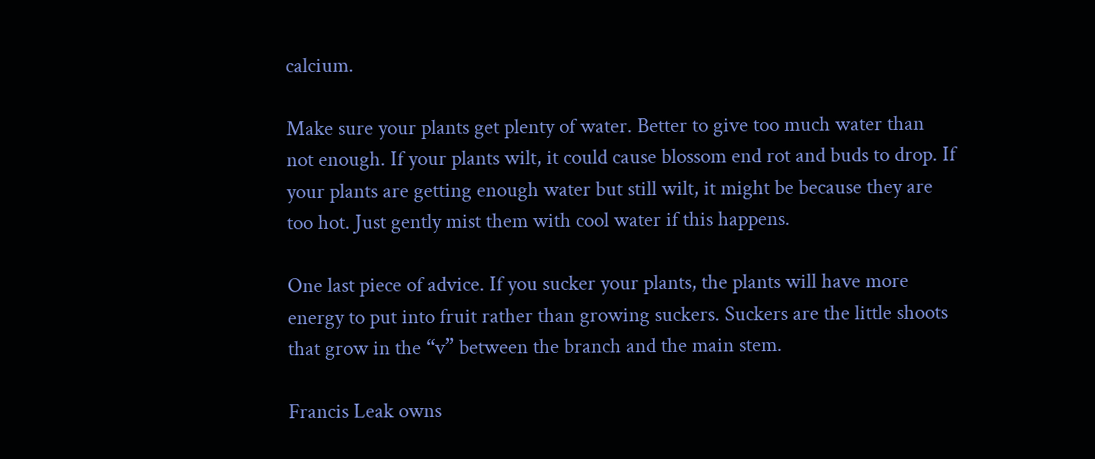calcium.

Make sure your plants get plenty of water. Better to give too much water than not enough. If your plants wilt, it could cause blossom end rot and buds to drop. If your plants are getting enough water but still wilt, it might be because they are too hot. Just gently mist them with cool water if this happens.

One last piece of advice. If you sucker your plants, the plants will have more energy to put into fruit rather than growing suckers. Suckers are the little shoots that grow in the “v” between the branch and the main stem.

Francis Leak owns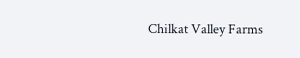Chilkat Valley Farms